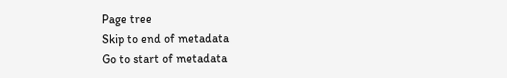Page tree
Skip to end of metadata
Go to start of metadata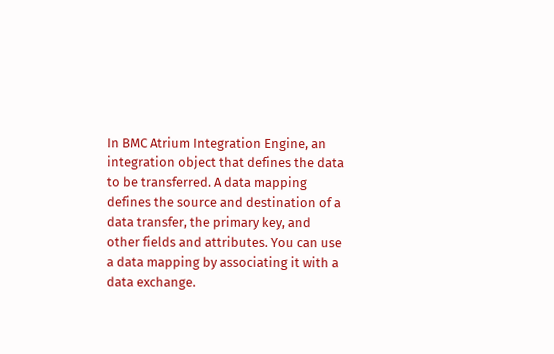In BMC Atrium Integration Engine, an integration object that defines the data to be transferred. A data mapping defines the source and destination of a data transfer, the primary key, and other fields and attributes. You can use a data mapping by associating it with a data exchange.